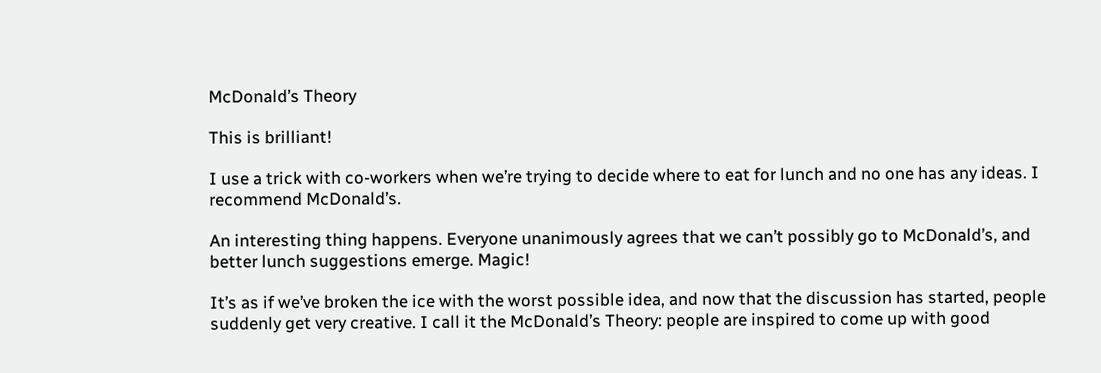McDonald’s Theory

This is brilliant!

I use a trick with co-workers when we’re trying to decide where to eat for lunch and no one has any ideas. I recommend McDonald’s.

An interesting thing happens. Everyone unanimously agrees that we can’t possibly go to McDonald’s, and better lunch suggestions emerge. Magic!

It’s as if we’ve broken the ice with the worst possible idea, and now that the discussion has started, people suddenly get very creative. I call it the McDonald’s Theory: people are inspired to come up with good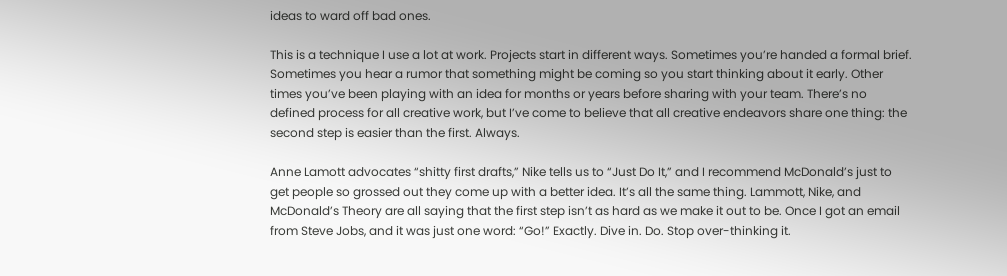ideas to ward off bad ones.

This is a technique I use a lot at work. Projects start in different ways. Sometimes you’re handed a formal brief. Sometimes you hear a rumor that something might be coming so you start thinking about it early. Other times you’ve been playing with an idea for months or years before sharing with your team. There’s no defined process for all creative work, but I’ve come to believe that all creative endeavors share one thing: the second step is easier than the first. Always.

Anne Lamott advocates “shitty first drafts,” Nike tells us to “Just Do It,” and I recommend McDonald’s just to get people so grossed out they come up with a better idea. It’s all the same thing. Lammott, Nike, and McDonald’s Theory are all saying that the first step isn’t as hard as we make it out to be. Once I got an email from Steve Jobs, and it was just one word: “Go!” Exactly. Dive in. Do. Stop over-thinking it.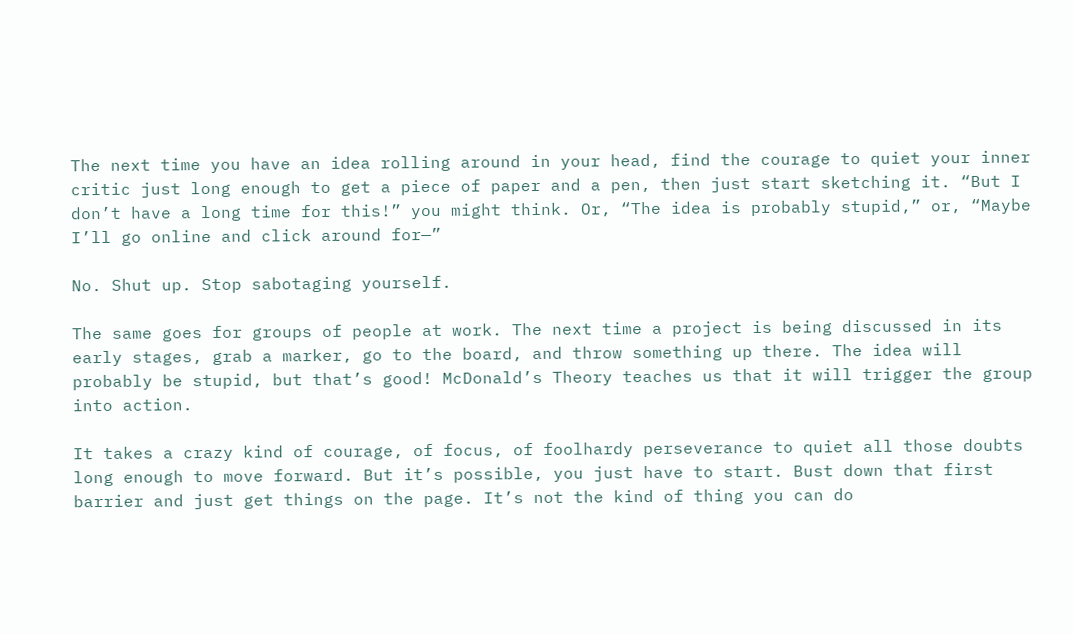The next time you have an idea rolling around in your head, find the courage to quiet your inner critic just long enough to get a piece of paper and a pen, then just start sketching it. “But I don’t have a long time for this!” you might think. Or, “The idea is probably stupid,” or, “Maybe I’ll go online and click around for—”

No. Shut up. Stop sabotaging yourself.

The same goes for groups of people at work. The next time a project is being discussed in its early stages, grab a marker, go to the board, and throw something up there. The idea will probably be stupid, but that’s good! McDonald’s Theory teaches us that it will trigger the group into action.

It takes a crazy kind of courage, of focus, of foolhardy perseverance to quiet all those doubts long enough to move forward. But it’s possible, you just have to start. Bust down that first barrier and just get things on the page. It’s not the kind of thing you can do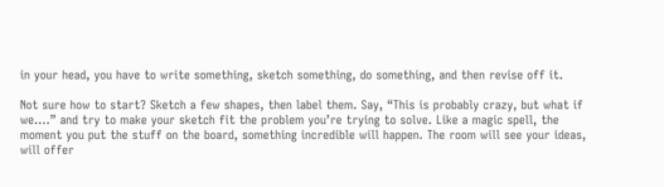in your head, you have to write something, sketch something, do something, and then revise off it.

Not sure how to start? Sketch a few shapes, then label them. Say, “This is probably crazy, but what if we.…” and try to make your sketch fit the problem you’re trying to solve. Like a magic spell, the moment you put the stuff on the board, something incredible will happen. The room will see your ideas, will offer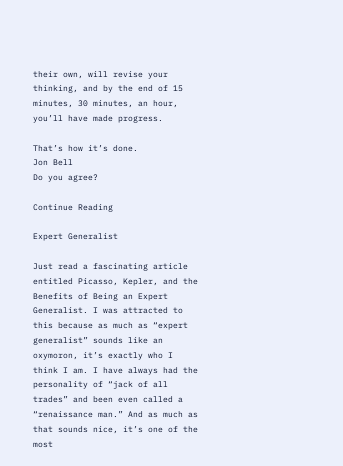their own, will revise your thinking, and by the end of 15 minutes, 30 minutes, an hour, you’ll have made progress.

That’s how it’s done.
Jon Bell
Do you agree?

Continue Reading

Expert Generalist

Just read a fascinating article entitled Picasso, Kepler, and the Benefits of Being an Expert Generalist. I was attracted to this because as much as “expert generalist” sounds like an oxymoron, it’s exactly who I think I am. I have always had the personality of “jack of all trades” and been even called a “renaissance man.” And as much as that sounds nice, it’s one of the most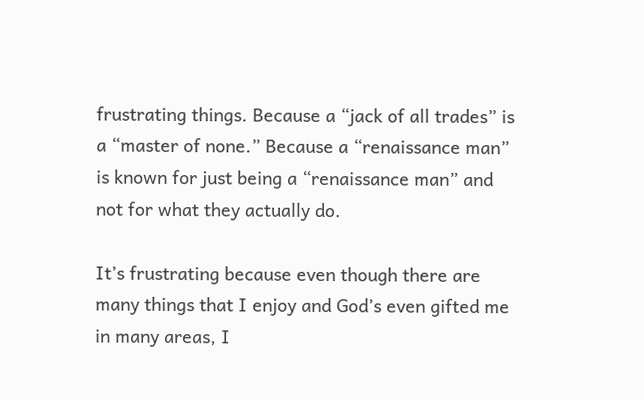frustrating things. Because a “jack of all trades” is a “master of none.” Because a “renaissance man” is known for just being a “renaissance man” and not for what they actually do.

It’s frustrating because even though there are many things that I enjoy and God’s even gifted me in many areas, I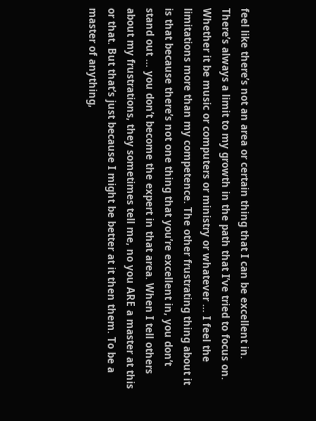feel like there’s not an area or certain thing that I can be excellent in. There’s always a limit to my growth in the path that I’ve tried to focus on. Whether it be music or computers or ministry or whatever … I feel the limitations more than my competence. The other frustrating thing about it is that because there’s not one thing that you’re excellent in, you don’t stand out … you don’t become the expert in that area. When I tell others about my frustrations, they sometimes tell me, no you ARE a master at this or that. But that’s just because I might be better at it then them. To be a master of anything,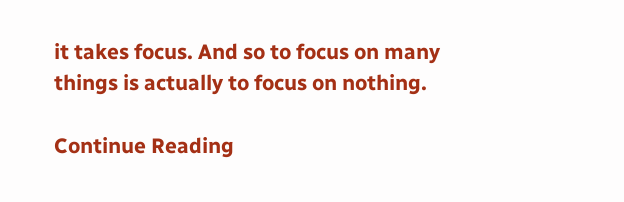it takes focus. And so to focus on many things is actually to focus on nothing.

Continue Reading